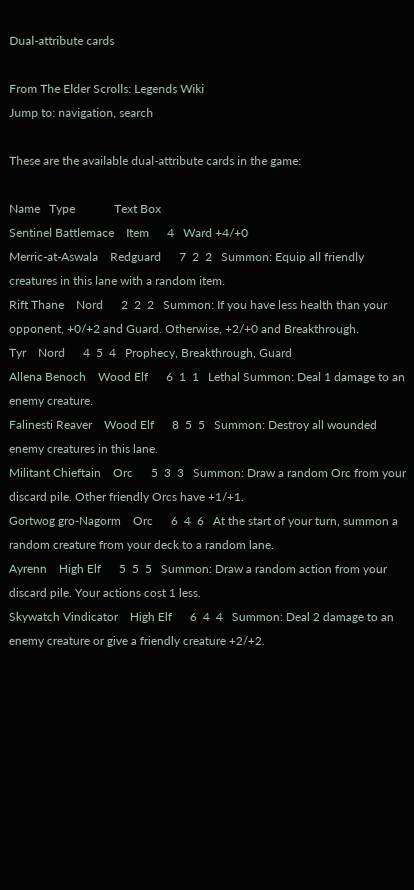Dual-attribute cards

From The Elder Scrolls: Legends Wiki
Jump to: navigation, search

These are the available dual-attribute cards in the game:

Name   Type             Text Box
Sentinel Battlemace    Item      4   Ward +4/+0
Merric-at-Aswala    Redguard      7  2  2   Summon: Equip all friendly creatures in this lane with a random item.
Rift Thane    Nord      2  2  2   Summon: If you have less health than your opponent, +0/+2 and Guard. Otherwise, +2/+0 and Breakthrough.
Tyr    Nord      4  5  4   Prophecy, Breakthrough, Guard
Allena Benoch    Wood Elf      6  1  1   Lethal Summon: Deal 1 damage to an enemy creature.
Falinesti Reaver    Wood Elf      8  5  5   Summon: Destroy all wounded enemy creatures in this lane.
Militant Chieftain    Orc      5  3  3   Summon: Draw a random Orc from your discard pile. Other friendly Orcs have +1/+1.
Gortwog gro-Nagorm    Orc      6  4  6   At the start of your turn, summon a random creature from your deck to a random lane.
Ayrenn    High Elf      5  5  5   Summon: Draw a random action from your discard pile. Your actions cost 1 less.
Skywatch Vindicator    High Elf      6  4  4   Summon: Deal 2 damage to an enemy creature or give a friendly creature +2/+2.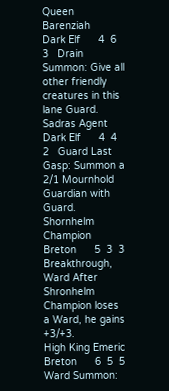Queen Barenziah    Dark Elf      4  6  3   Drain Summon: Give all other friendly creatures in this lane Guard.
Sadras Agent    Dark Elf      4  4  2   Guard Last Gasp: Summon a 2/1 Mournhold Guardian with Guard.
Shornhelm Champion    Breton      5  3  3   Breakthrough, Ward After Shronhelm Champion loses a Ward, he gains +3/+3.
High King Emeric    Breton      6  5  5   Ward Summon: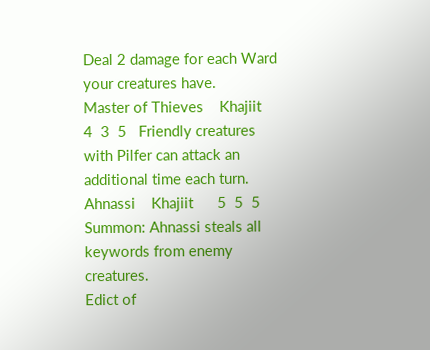Deal 2 damage for each Ward your creatures have.
Master of Thieves    Khajiit      4  3  5   Friendly creatures with Pilfer can attack an additional time each turn.
Ahnassi    Khajiit      5  5  5   Summon: Ahnassi steals all keywords from enemy creatures.
Edict of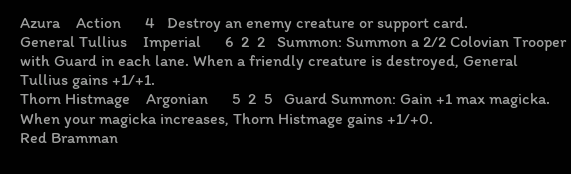Azura    Action      4   Destroy an enemy creature or support card.
General Tullius    Imperial      6  2  2   Summon: Summon a 2/2 Colovian Trooper with Guard in each lane. When a friendly creature is destroyed, General Tullius gains +1/+1.
Thorn Histmage    Argonian      5  2  5   Guard Summon: Gain +1 max magicka. When your magicka increases, Thorn Histmage gains +1/+0.
Red Bramman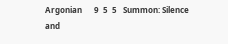Argonian      9  5  5   Summon: Silence and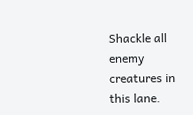Shackle all enemy creatures in this lane.